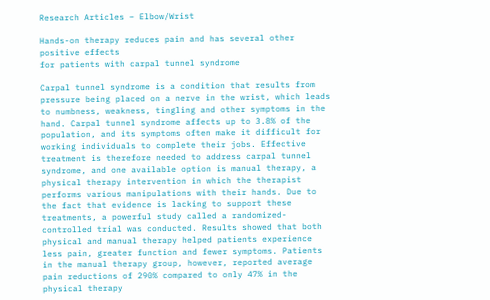Research Articles – Elbow/Wrist

Hands-on therapy reduces pain and has several other positive effects
for patients with carpal tunnel syndrome

Carpal tunnel syndrome is a condition that results from pressure being placed on a nerve in the wrist, which leads to numbness, weakness, tingling and other symptoms in the hand. Carpal tunnel syndrome affects up to 3.8% of the population, and its symptoms often make it difficult for working individuals to complete their jobs. Effective treatment is therefore needed to address carpal tunnel syndrome, and one available option is manual therapy, a physical therapy intervention in which the therapist performs various manipulations with their hands. Due to the fact that evidence is lacking to support these treatments, a powerful study called a randomized-controlled trial was conducted. Results showed that both physical and manual therapy helped patients experience less pain, greater function and fewer symptoms. Patients in the manual therapy group, however, reported average pain reductions of 290% compared to only 47% in the physical therapy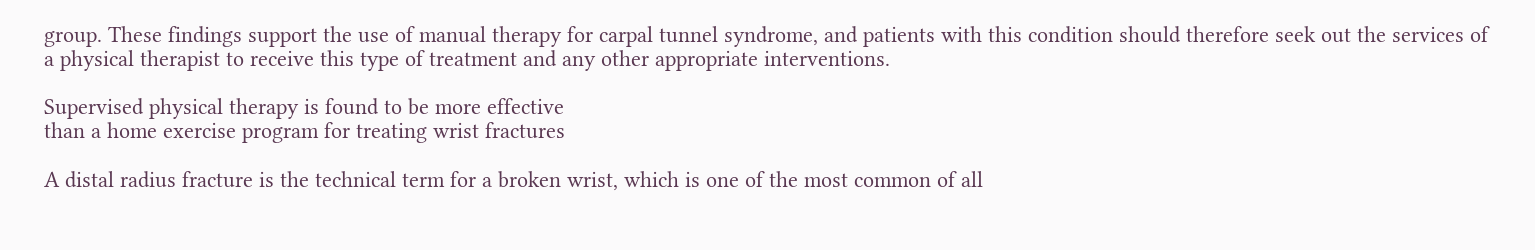group. These findings support the use of manual therapy for carpal tunnel syndrome, and patients with this condition should therefore seek out the services of a physical therapist to receive this type of treatment and any other appropriate interventions.

Supervised physical therapy is found to be more effective
than a home exercise program for treating wrist fractures

A distal radius fracture is the technical term for a broken wrist, which is one of the most common of all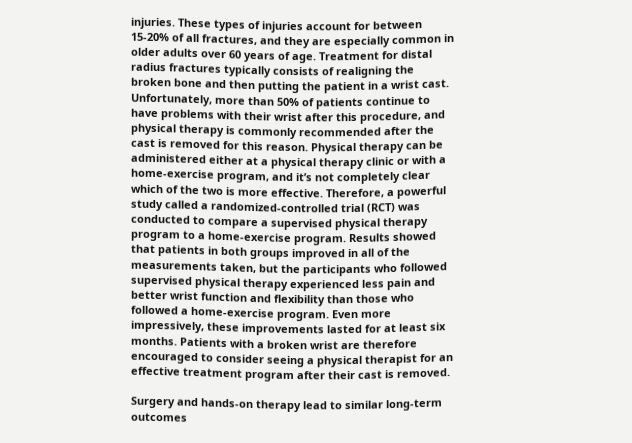injuries. These types of injuries account for between 15-20% of all fractures, and they are especially common in older adults over 60 years of age. Treatment for distal radius fractures typically consists of realigning the broken bone and then putting the patient in a wrist cast. Unfortunately, more than 50% of patients continue to have problems with their wrist after this procedure, and physical therapy is commonly recommended after the cast is removed for this reason. Physical therapy can be administered either at a physical therapy clinic or with a home-exercise program, and it’s not completely clear which of the two is more effective. Therefore, a powerful study called a randomized-controlled trial (RCT) was conducted to compare a supervised physical therapy program to a home-exercise program. Results showed that patients in both groups improved in all of the measurements taken, but the participants who followed supervised physical therapy experienced less pain and better wrist function and flexibility than those who followed a home-exercise program. Even more impressively, these improvements lasted for at least six months. Patients with a broken wrist are therefore encouraged to consider seeing a physical therapist for an effective treatment program after their cast is removed.

Surgery and hands-on therapy lead to similar long-term outcomes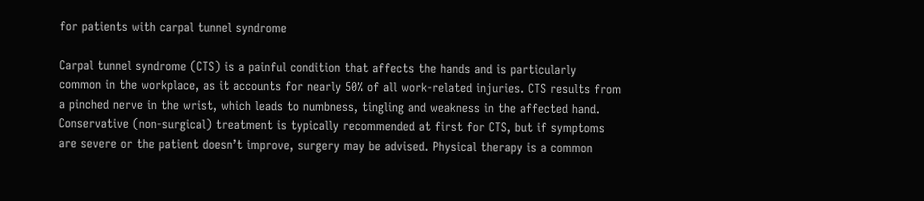for patients with carpal tunnel syndrome

Carpal tunnel syndrome (CTS) is a painful condition that affects the hands and is particularly common in the workplace, as it accounts for nearly 50% of all work-related injuries. CTS results from a pinched nerve in the wrist, which leads to numbness, tingling and weakness in the affected hand. Conservative (non-surgical) treatment is typically recommended at first for CTS, but if symptoms are severe or the patient doesn’t improve, surgery may be advised. Physical therapy is a common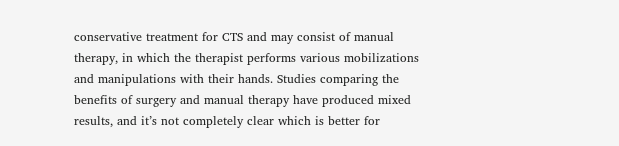conservative treatment for CTS and may consist of manual therapy, in which the therapist performs various mobilizations and manipulations with their hands. Studies comparing the benefits of surgery and manual therapy have produced mixed results, and it’s not completely clear which is better for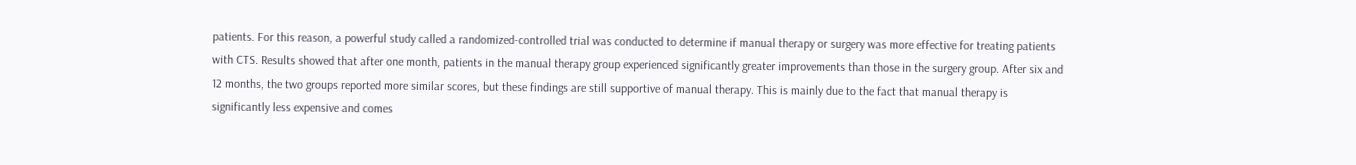patients. For this reason, a powerful study called a randomized-controlled trial was conducted to determine if manual therapy or surgery was more effective for treating patients with CTS. Results showed that after one month, patients in the manual therapy group experienced significantly greater improvements than those in the surgery group. After six and 12 months, the two groups reported more similar scores, but these findings are still supportive of manual therapy. This is mainly due to the fact that manual therapy is significantly less expensive and comes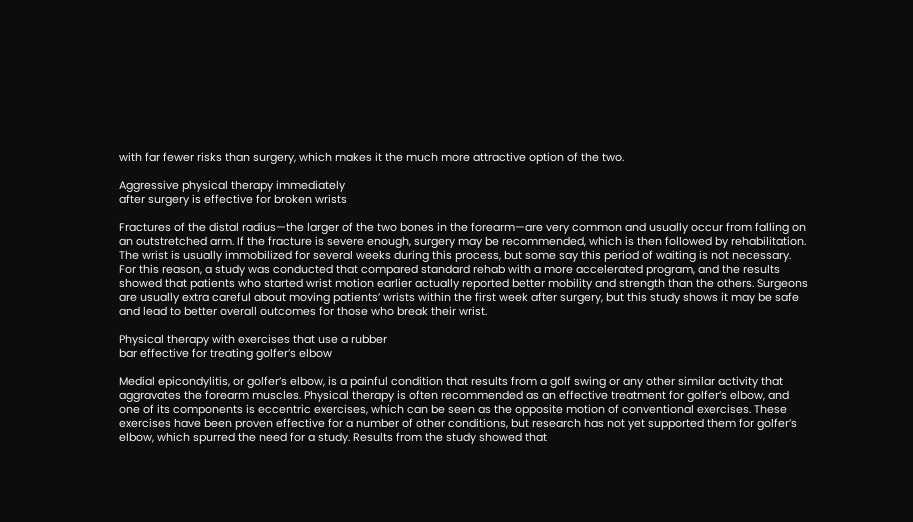with far fewer risks than surgery, which makes it the much more attractive option of the two.

Aggressive physical therapy immediately
after surgery is effective for broken wrists

Fractures of the distal radius—the larger of the two bones in the forearm—are very common and usually occur from falling on an outstretched arm. If the fracture is severe enough, surgery may be recommended, which is then followed by rehabilitation. The wrist is usually immobilized for several weeks during this process, but some say this period of waiting is not necessary. For this reason, a study was conducted that compared standard rehab with a more accelerated program, and the results showed that patients who started wrist motion earlier actually reported better mobility and strength than the others. Surgeons are usually extra careful about moving patients’ wrists within the first week after surgery, but this study shows it may be safe and lead to better overall outcomes for those who break their wrist.

Physical therapy with exercises that use a rubber
bar effective for treating golfer’s elbow

Medial epicondylitis, or golfer’s elbow, is a painful condition that results from a golf swing or any other similar activity that aggravates the forearm muscles. Physical therapy is often recommended as an effective treatment for golfer’s elbow, and one of its components is eccentric exercises, which can be seen as the opposite motion of conventional exercises. These exercises have been proven effective for a number of other conditions, but research has not yet supported them for golfer’s elbow, which spurred the need for a study. Results from the study showed that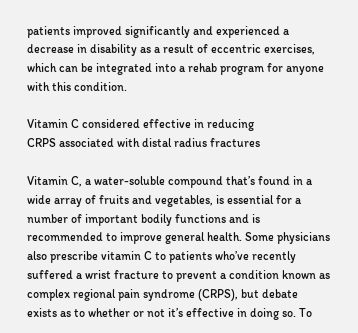patients improved significantly and experienced a decrease in disability as a result of eccentric exercises, which can be integrated into a rehab program for anyone with this condition.

Vitamin C considered effective in reducing
CRPS associated with distal radius fractures

Vitamin C, a water-soluble compound that’s found in a wide array of fruits and vegetables, is essential for a number of important bodily functions and is recommended to improve general health. Some physicians also prescribe vitamin C to patients who’ve recently suffered a wrist fracture to prevent a condition known as complex regional pain syndrome (CRPS), but debate exists as to whether or not it’s effective in doing so. To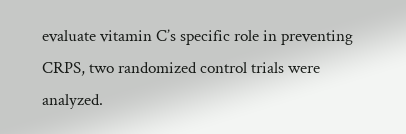evaluate vitamin C’s specific role in preventing CRPS, two randomized control trials were analyzed.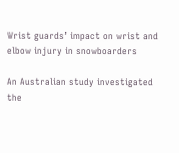Wrist guards’ impact on wrist and elbow injury in snowboarders

An Australian study investigated the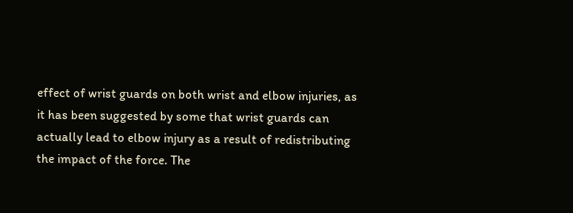effect of wrist guards on both wrist and elbow injuries, as it has been suggested by some that wrist guards can actually lead to elbow injury as a result of redistributing the impact of the force. The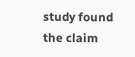study found the claim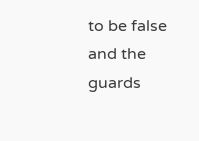to be false and the guards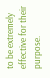to be extremely effective for their purpose.